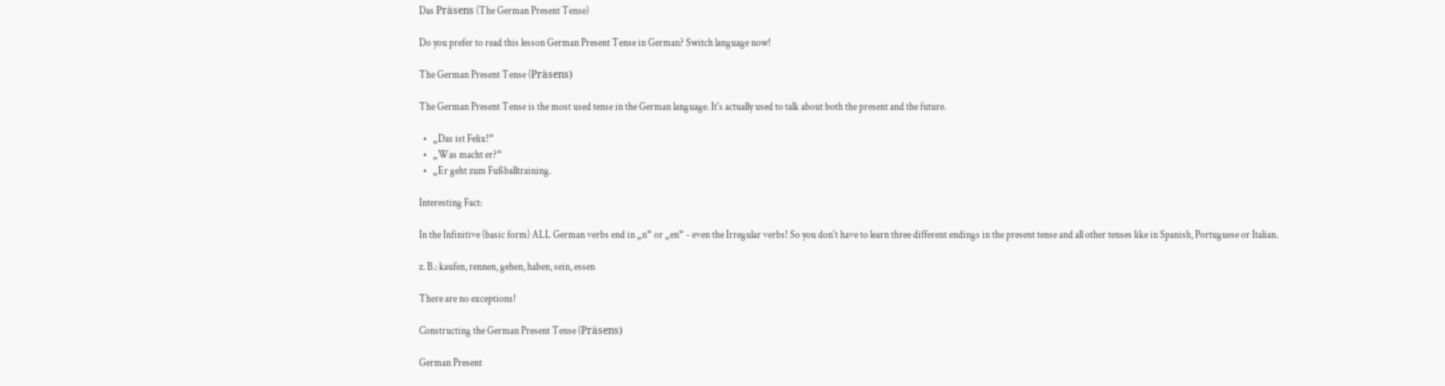Das Präsens (The German Present Tense)

Do you prefer to read this lesson German Present Tense in German? Switch language now!

The German Present Tense (Präsens)

The German Present Tense is the most used tense in the German language. It's actually used to talk about both the present and the future.

  •   „Das ist Felix!“
  •   „Was macht er?“
  •   „Er geht zum Fußballtraining.

Interesting Fact:

In the Infinitive (basic form) ALL German verbs end in „n“ or „en“ - even the Irregular verbs! So you don't have to learn three different endings in the present tense and all other tenses like in Spanish, Portuguese or Italian.

z. B.: kaufen, rennen, gehen, haben, sein, essen

There are no exceptions!

Constructing the German Present Tense (Präsens)

German Present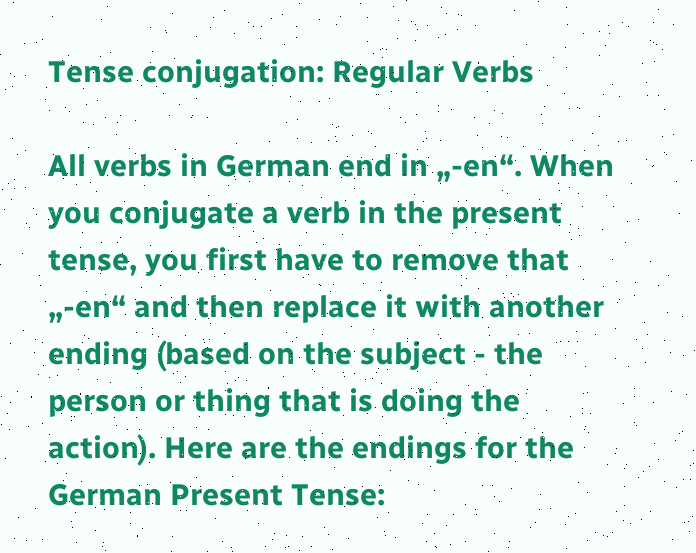Tense conjugation: Regular Verbs

All verbs in German end in „-en“. When you conjugate a verb in the present tense, you first have to remove that „-en“ and then replace it with another ending (based on the subject - the person or thing that is doing the action). Here are the endings for the German Present Tense: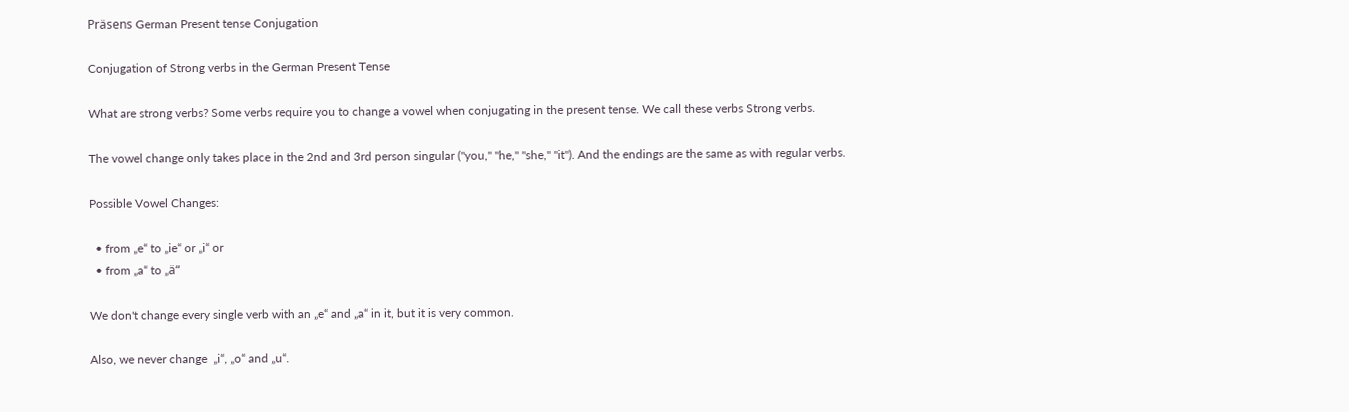Präsens German Present tense Conjugation

Conjugation of Strong verbs in the German Present Tense

What are strong verbs? Some verbs require you to change a vowel when conjugating in the present tense. We call these verbs Strong verbs.

The vowel change only takes place in the 2nd and 3rd person singular ("you," "he," "she," "it"). And the endings are the same as with regular verbs.

Possible Vowel Changes:

  • from „e“ to „ie“ or „i“ or
  • from „a“ to „ä“

We don't change every single verb with an „e“ and „a“ in it, but it is very common.

Also, we never change  „i“, „o“ and „u“.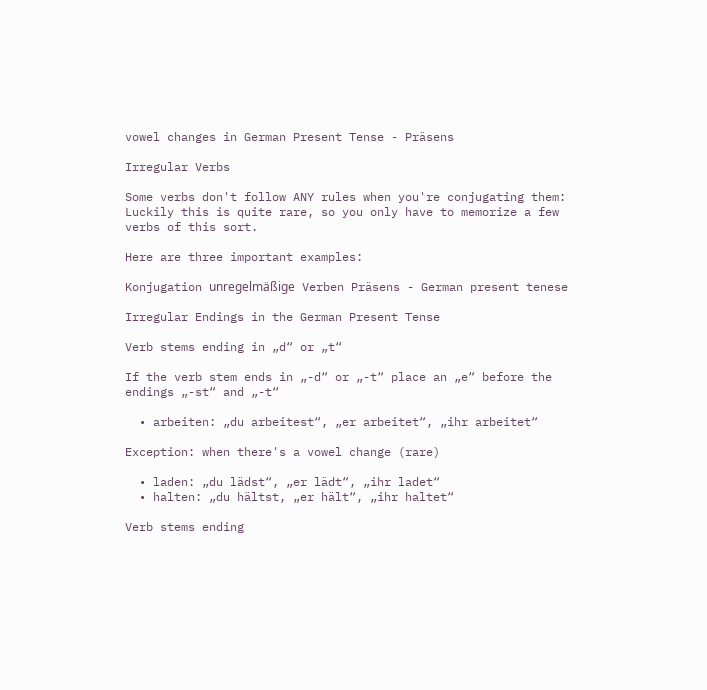vowel changes in German Present Tense - Präsens

Irregular Verbs

Some verbs don't follow ANY rules when you're conjugating them: Luckily this is quite rare, so you only have to memorize a few verbs of this sort.

Here are three important examples:

Konjugation unregelmäßige Verben Präsens - German present tenese

Irregular Endings in the German Present Tense

Verb stems ending in „d“ or „t“

If the verb stem ends in „-d“ or „-t“ place an „e“ before the endings „-st“ and „-t“

  • arbeiten: „du arbeitest“, „er arbeitet“, „ihr arbeitet“

Exception: when there's a vowel change (rare)

  • laden: „du lädst“, „er lädt“, „ihr ladet“
  • halten: „du hältst, „er hält“, „ihr haltet“

Verb stems ending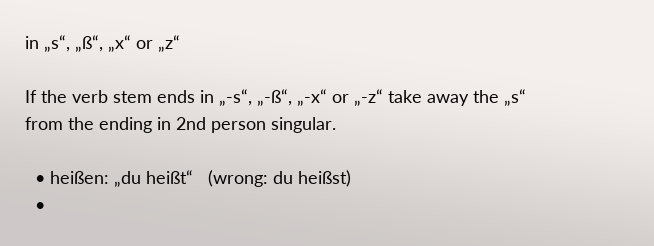in „s“, „ß“, „x“ or „z“

If the verb stem ends in „-s“, „-ß“, „-x“ or „-z“ take away the „s“ from the ending in 2nd person singular.

  • heißen: „du heißt“   (wrong: du heißst)
  •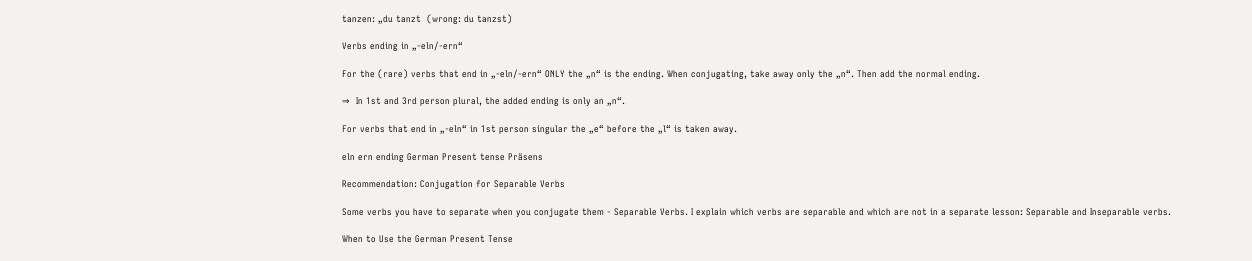tanzen: „du tanzt  (wrong: du tanzst)

Verbs ending in „-eln/-ern“

For the (rare) verbs that end in „-eln/-ern“ ONLY the „n“ is the ending. When conjugating, take away only the „n“. Then add the normal ending.

⇒  In 1st and 3rd person plural, the added ending is only an „n“.

For verbs that end in „-eln“ in 1st person singular the „e“ before the „l“ is taken away.

eln ern ending German Present tense Präsens

Recommendation: Conjugation for Separable Verbs

Some verbs you have to separate when you conjugate them - Separable Verbs. I explain which verbs are separable and which are not in a separate lesson: Separable and Inseparable verbs.

When to Use the German Present Tense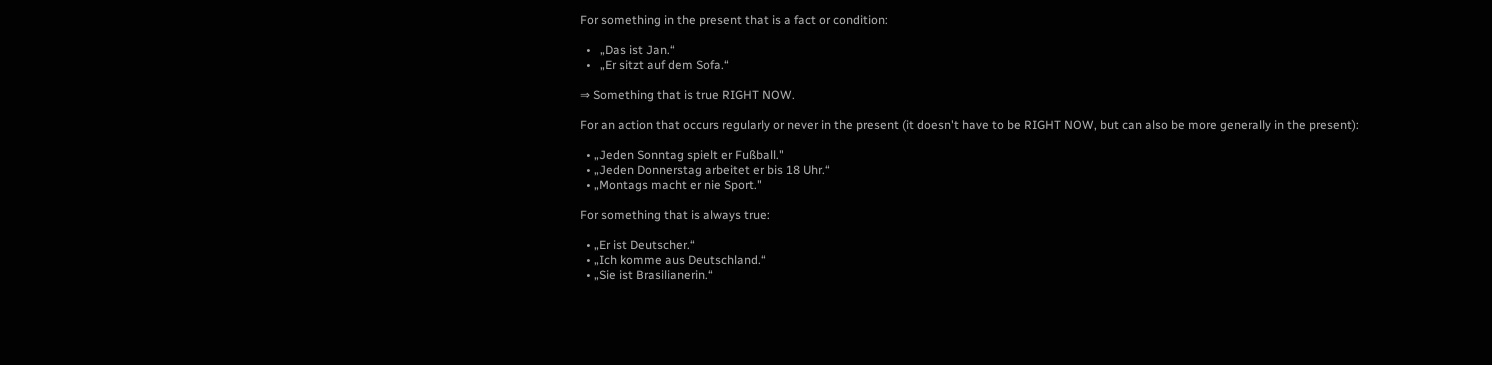For something in the present that is a fact or condition:

  •   „Das ist Jan.“
  •   „Er sitzt auf dem Sofa.“

⇒ Something that is true RIGHT NOW.

For an action that occurs regularly or never in the present (it doesn't have to be RIGHT NOW, but can also be more generally in the present):

  • „Jeden Sonntag spielt er Fußball."
  • „Jeden Donnerstag arbeitet er bis 18 Uhr.“
  • „Montags macht er nie Sport."

For something that is always true:

  • „Er ist Deutscher.“
  • „Ich komme aus Deutschland.“
  • „Sie ist Brasilianerin.“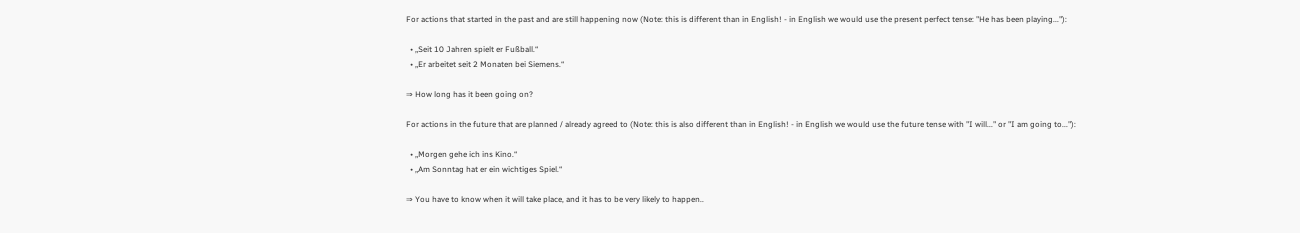For actions that started in the past and are still happening now (Note: this is different than in English! - in English we would use the present perfect tense: "He has been playing..."):

  • „Seit 10 Jahren spielt er Fußball.“
  • „Er arbeitet seit 2 Monaten bei Siemens.“

⇒ How long has it been going on?

For actions in the future that are planned / already agreed to (Note: this is also different than in English! - in English we would use the future tense with "I will..." or "I am going to..."):

  • „Morgen gehe ich ins Kino.“
  • „Am Sonntag hat er ein wichtiges Spiel.“

⇒ You have to know when it will take place, and it has to be very likely to happen..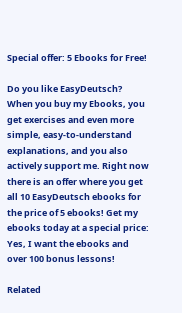Special offer: 5 Ebooks for Free!

Do you like EasyDeutsch? When you buy my Ebooks, you get exercises and even more simple, easy-to-understand explanations, and you also actively support me. Right now there is an offer where you get all 10 EasyDeutsch ebooks for the price of 5 ebooks! Get my ebooks today at a special price: Yes, I want the ebooks and over 100 bonus lessons!

Related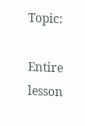Topic:

Entire lesson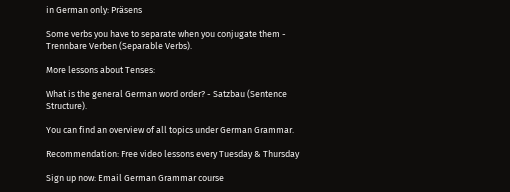in German only: Präsens

Some verbs you have to separate when you conjugate them -  Trennbare Verben (Separable Verbs).

More lessons about Tenses:

What is the general German word order? - Satzbau (Sentence Structure).

You can find an overview of all topics under German Grammar.

Recommendation: Free video lessons every Tuesday & Thursday

Sign up now: Email German Grammar course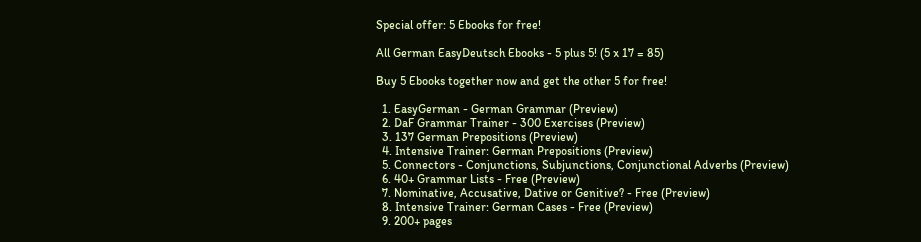Special offer: 5 Ebooks for free!

All German EasyDeutsch Ebooks - 5 plus 5! (5 x 17 = 85)

Buy 5 Ebooks together now and get the other 5 for free!

  1. EasyGerman - German Grammar (Preview)
  2. DaF Grammar Trainer - 300 Exercises (Preview)
  3. 137 German Prepositions (Preview)
  4. Intensive Trainer: German Prepositions (Preview)
  5. Connectors - Conjunctions, Subjunctions, Conjunctional Adverbs (Preview)
  6. 40+ Grammar Lists - Free (Preview)
  7. Nominative, Accusative, Dative or Genitive? - Free (Preview)
  8. Intensive Trainer: German Cases - Free (Preview)
  9. 200+ pages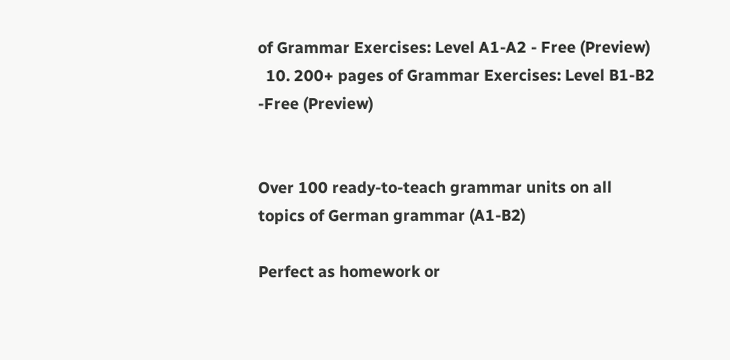of Grammar Exercises: Level A1-A2 - Free (Preview)
  10. 200+ pages of Grammar Exercises: Level B1-B2 -Free (Preview)


Over 100 ready-to-teach grammar units on all topics of German grammar (A1-B2)

Perfect as homework or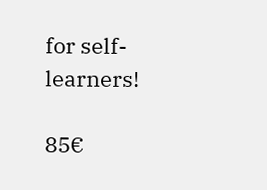for self-learners!

85€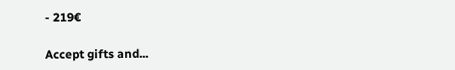- 219€

Accept gifts and...